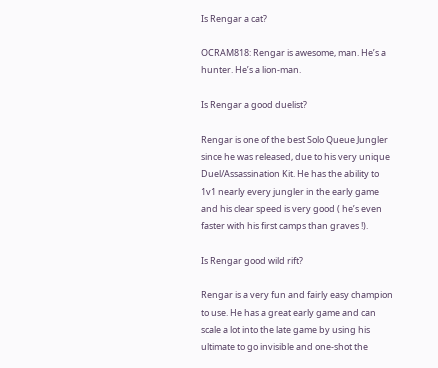Is Rengar a cat?

OCRAM818: Rengar is awesome, man. He’s a hunter. He’s a lion-man.

Is Rengar a good duelist?

Rengar is one of the best Solo Queue Jungler since he was released, due to his very unique Duel/Assassination Kit. He has the ability to 1v1 nearly every jungler in the early game and his clear speed is very good ( he’s even faster with his first camps than graves !).

Is Rengar good wild rift?

Rengar is a very fun and fairly easy champion to use. He has a great early game and can scale a lot into the late game by using his ultimate to go invisible and one-shot the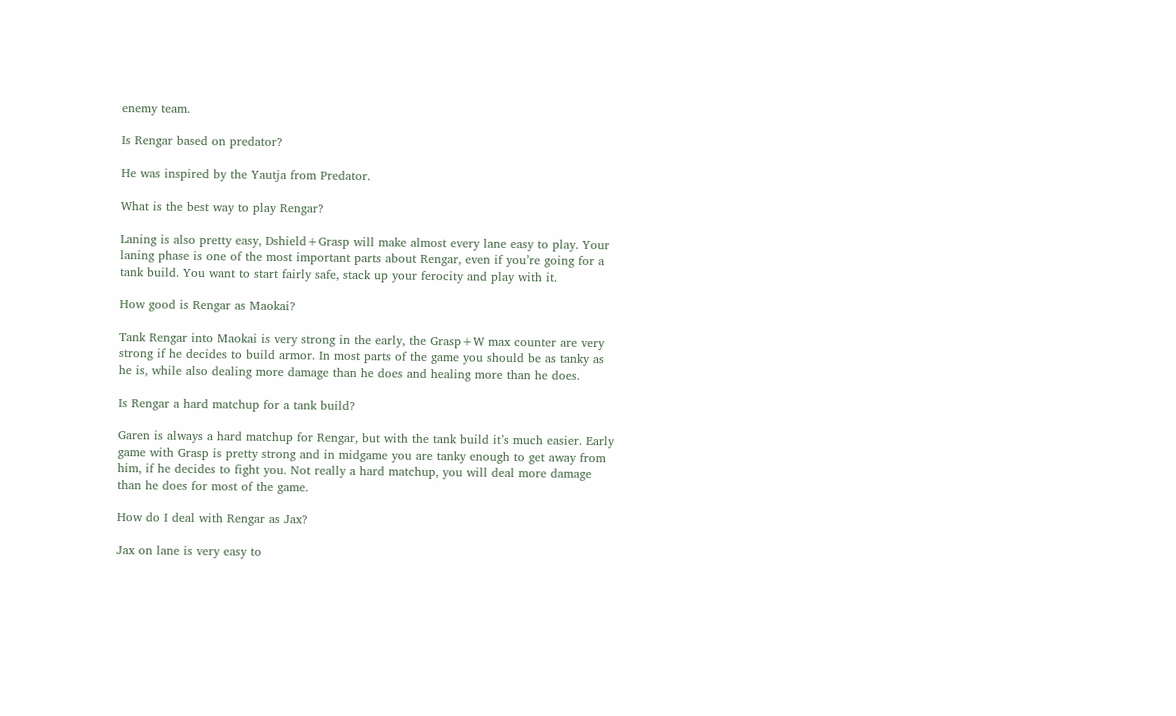enemy team.

Is Rengar based on predator?

He was inspired by the Yautja from Predator.

What is the best way to play Rengar?

Laning is also pretty easy, Dshield+Grasp will make almost every lane easy to play. Your laning phase is one of the most important parts about Rengar, even if you’re going for a tank build. You want to start fairly safe, stack up your ferocity and play with it.

How good is Rengar as Maokai?

Tank Rengar into Maokai is very strong in the early, the Grasp+W max counter are very strong if he decides to build armor. In most parts of the game you should be as tanky as he is, while also dealing more damage than he does and healing more than he does.

Is Rengar a hard matchup for a tank build?

Garen is always a hard matchup for Rengar, but with the tank build it’s much easier. Early game with Grasp is pretty strong and in midgame you are tanky enough to get away from him, if he decides to fight you. Not really a hard matchup, you will deal more damage than he does for most of the game.

How do I deal with Rengar as Jax?

Jax on lane is very easy to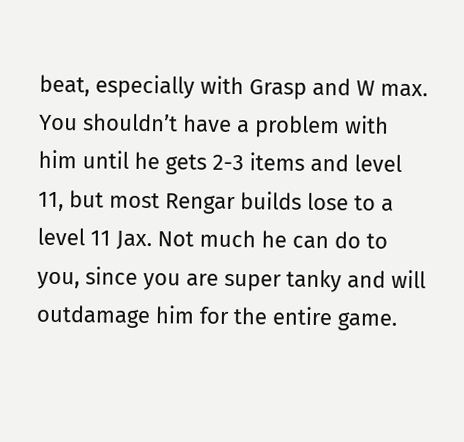beat, especially with Grasp and W max. You shouldn’t have a problem with him until he gets 2-3 items and level 11, but most Rengar builds lose to a level 11 Jax. Not much he can do to you, since you are super tanky and will outdamage him for the entire game.